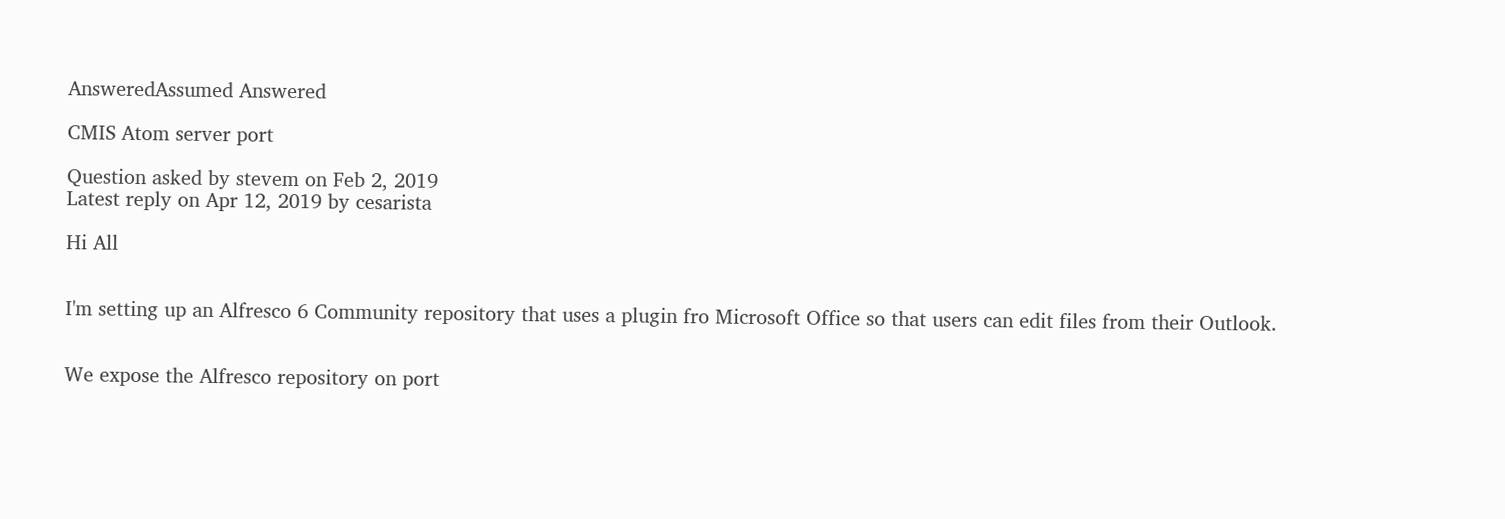AnsweredAssumed Answered

CMIS Atom server port

Question asked by stevem on Feb 2, 2019
Latest reply on Apr 12, 2019 by cesarista

Hi All


I'm setting up an Alfresco 6 Community repository that uses a plugin fro Microsoft Office so that users can edit files from their Outlook.


We expose the Alfresco repository on port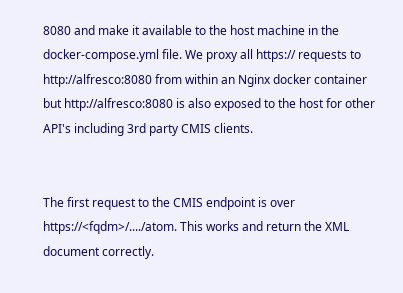8080 and make it available to the host machine in the docker-compose.yml file. We proxy all https:// requests to http://alfresco:8080 from within an Nginx docker container but http://alfresco:8080 is also exposed to the host for other API's including 3rd party CMIS clients.


The first request to the CMIS endpoint is over https://<fqdm>/..../atom. This works and return the XML document correctly.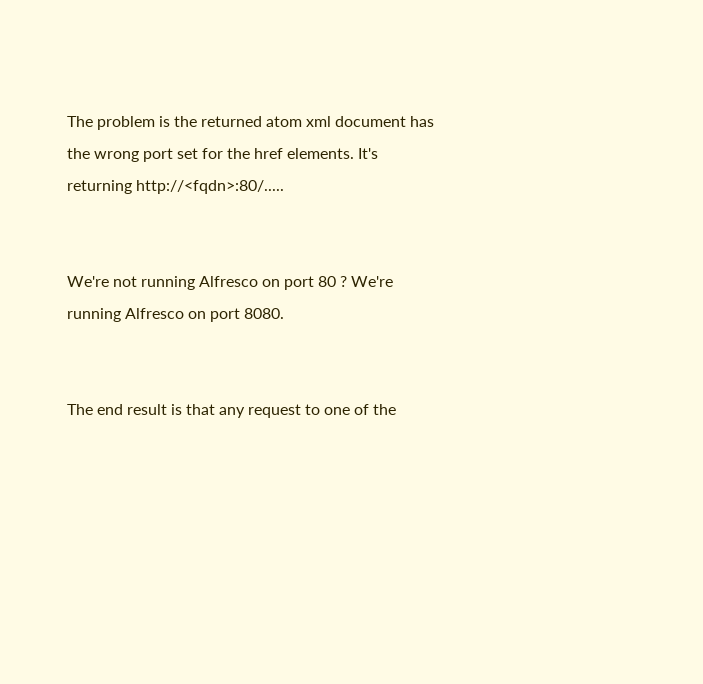The problem is the returned atom xml document has the wrong port set for the href elements. It's returning http://<fqdn>:80/.....


We're not running Alfresco on port 80 ? We're running Alfresco on port 8080.


The end result is that any request to one of the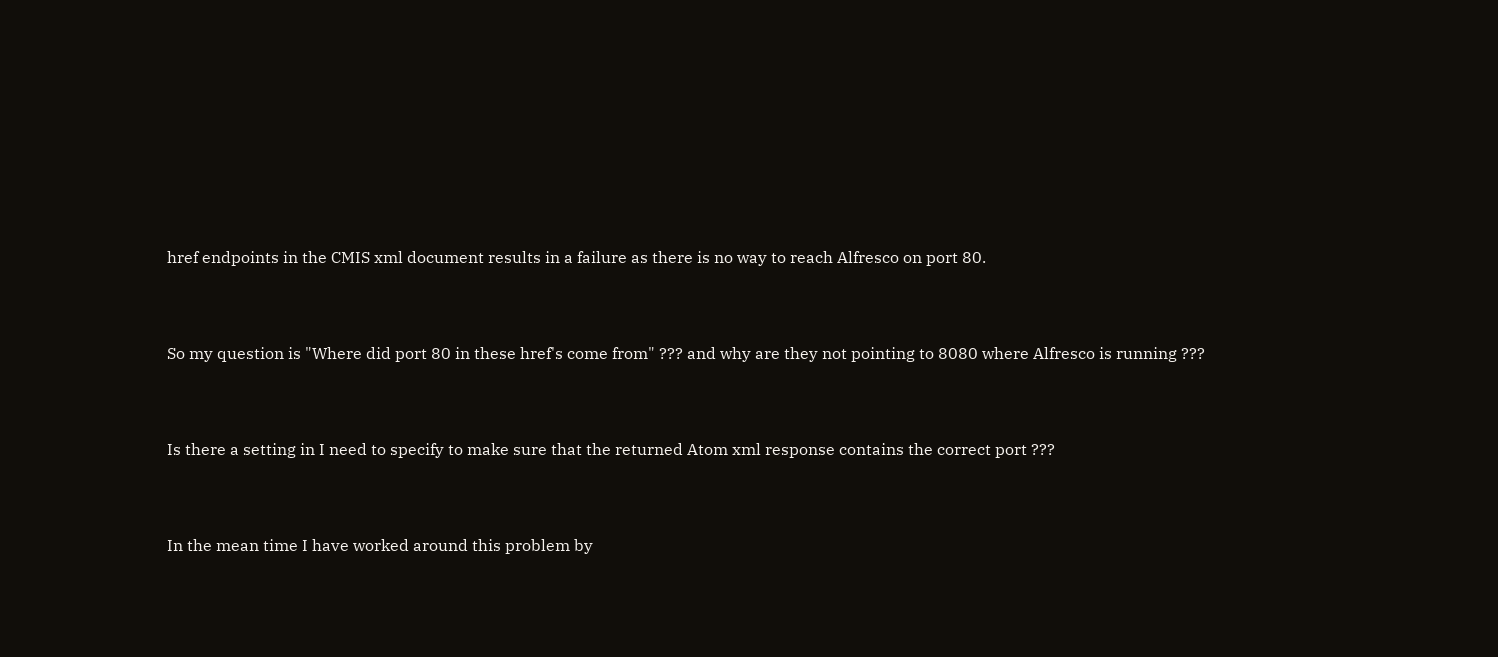href endpoints in the CMIS xml document results in a failure as there is no way to reach Alfresco on port 80.


So my question is "Where did port 80 in these href's come from" ??? and why are they not pointing to 8080 where Alfresco is running ???


Is there a setting in I need to specify to make sure that the returned Atom xml response contains the correct port ???


In the mean time I have worked around this problem by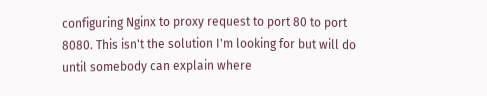configuring Nginx to proxy request to port 80 to port 8080. This isn't the solution I'm looking for but will do until somebody can explain where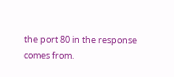the port 80 in the response comes from.